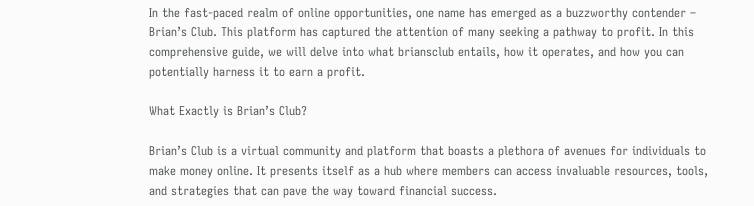In the fast-paced realm of online opportunities, one name has emerged as a buzzworthy contender – Brian’s Club. This platform has captured the attention of many seeking a pathway to profit. In this comprehensive guide, we will delve into what briansclub entails, how it operates, and how you can potentially harness it to earn a profit.

What Exactly is Brian’s Club?

Brian’s Club is a virtual community and platform that boasts a plethora of avenues for individuals to make money online. It presents itself as a hub where members can access invaluable resources, tools, and strategies that can pave the way toward financial success.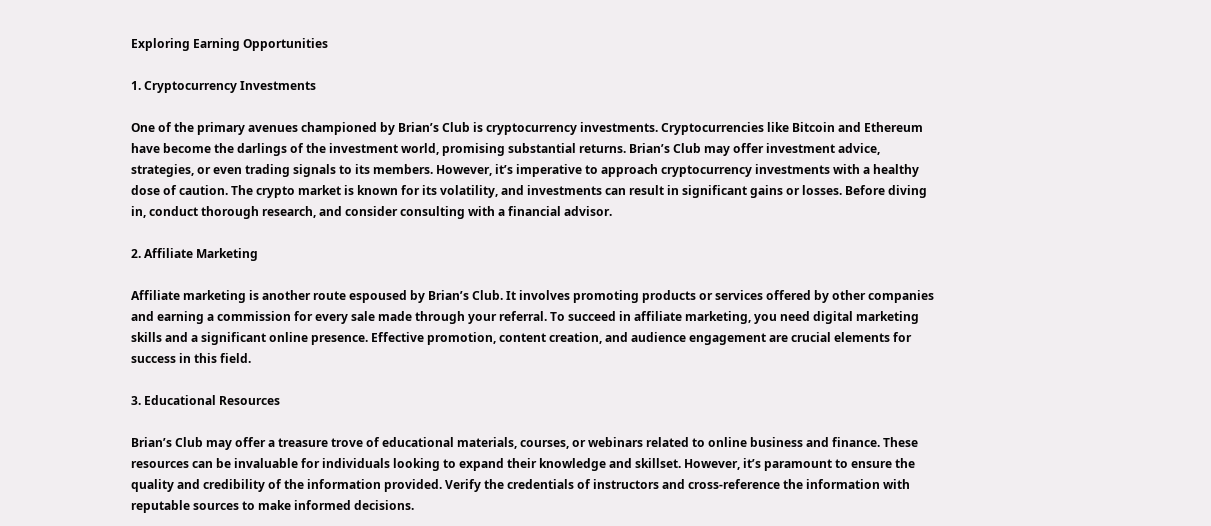Exploring Earning Opportunities

1. Cryptocurrency Investments

One of the primary avenues championed by Brian’s Club is cryptocurrency investments. Cryptocurrencies like Bitcoin and Ethereum have become the darlings of the investment world, promising substantial returns. Brian’s Club may offer investment advice, strategies, or even trading signals to its members. However, it’s imperative to approach cryptocurrency investments with a healthy dose of caution. The crypto market is known for its volatility, and investments can result in significant gains or losses. Before diving in, conduct thorough research, and consider consulting with a financial advisor.

2. Affiliate Marketing

Affiliate marketing is another route espoused by Brian’s Club. It involves promoting products or services offered by other companies and earning a commission for every sale made through your referral. To succeed in affiliate marketing, you need digital marketing skills and a significant online presence. Effective promotion, content creation, and audience engagement are crucial elements for success in this field.

3. Educational Resources

Brian’s Club may offer a treasure trove of educational materials, courses, or webinars related to online business and finance. These resources can be invaluable for individuals looking to expand their knowledge and skillset. However, it’s paramount to ensure the quality and credibility of the information provided. Verify the credentials of instructors and cross-reference the information with reputable sources to make informed decisions.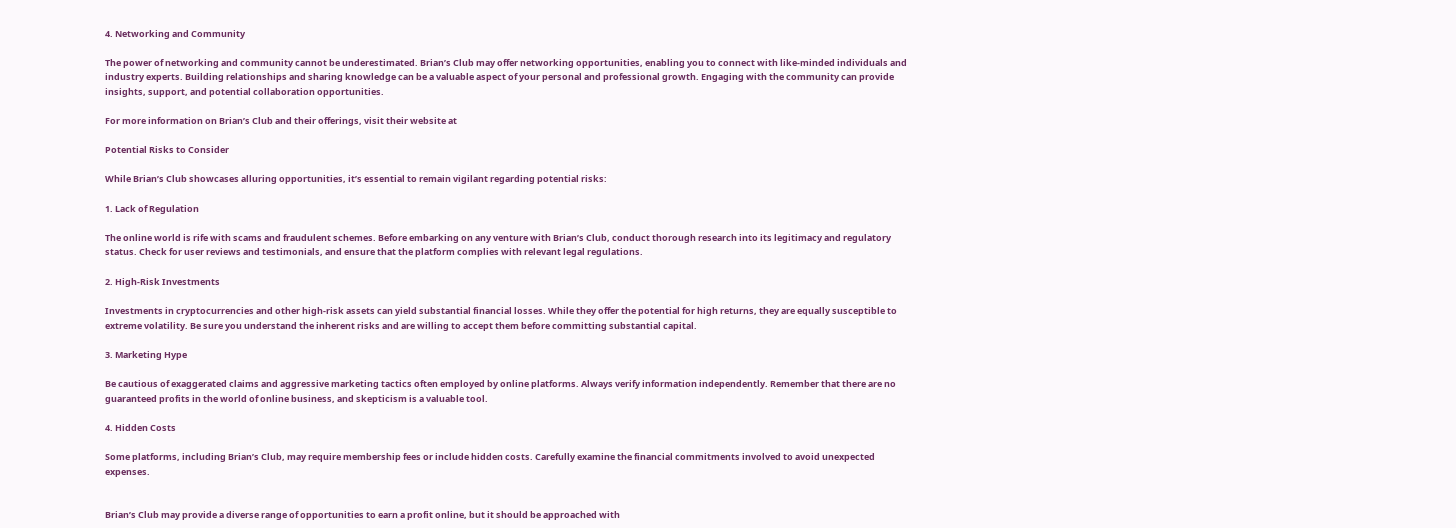4. Networking and Community

The power of networking and community cannot be underestimated. Brian’s Club may offer networking opportunities, enabling you to connect with like-minded individuals and industry experts. Building relationships and sharing knowledge can be a valuable aspect of your personal and professional growth. Engaging with the community can provide insights, support, and potential collaboration opportunities.

For more information on Brian’s Club and their offerings, visit their website at

Potential Risks to Consider

While Brian’s Club showcases alluring opportunities, it’s essential to remain vigilant regarding potential risks:

1. Lack of Regulation

The online world is rife with scams and fraudulent schemes. Before embarking on any venture with Brian’s Club, conduct thorough research into its legitimacy and regulatory status. Check for user reviews and testimonials, and ensure that the platform complies with relevant legal regulations.

2. High-Risk Investments

Investments in cryptocurrencies and other high-risk assets can yield substantial financial losses. While they offer the potential for high returns, they are equally susceptible to extreme volatility. Be sure you understand the inherent risks and are willing to accept them before committing substantial capital.

3. Marketing Hype

Be cautious of exaggerated claims and aggressive marketing tactics often employed by online platforms. Always verify information independently. Remember that there are no guaranteed profits in the world of online business, and skepticism is a valuable tool.

4. Hidden Costs

Some platforms, including Brian’s Club, may require membership fees or include hidden costs. Carefully examine the financial commitments involved to avoid unexpected expenses.


Brian’s Club may provide a diverse range of opportunities to earn a profit online, but it should be approached with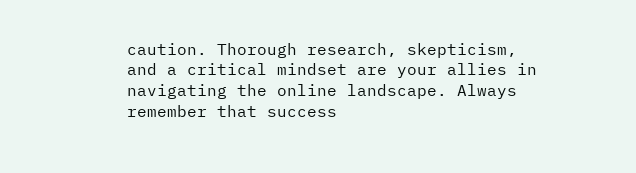caution. Thorough research, skepticism, and a critical mindset are your allies in navigating the online landscape. Always remember that success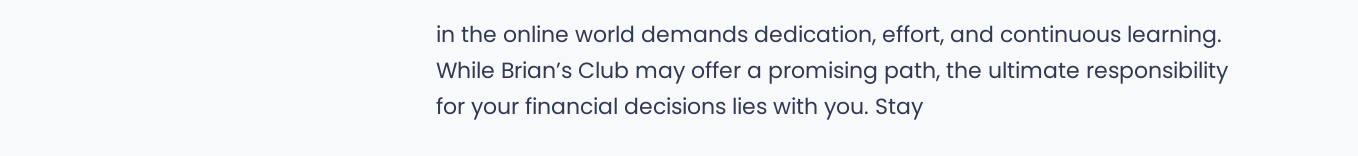in the online world demands dedication, effort, and continuous learning. While Brian’s Club may offer a promising path, the ultimate responsibility for your financial decisions lies with you. Stay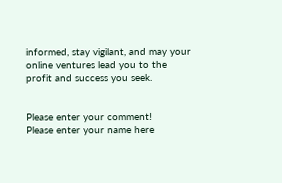informed, stay vigilant, and may your online ventures lead you to the profit and success you seek.


Please enter your comment!
Please enter your name here